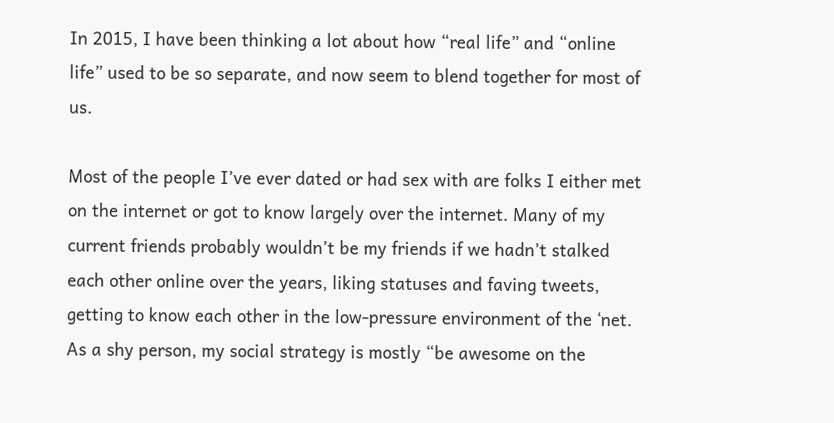In 2015, I have been thinking a lot about how “real life” and “online life” used to be so separate, and now seem to blend together for most of us.

Most of the people I’ve ever dated or had sex with are folks I either met on the internet or got to know largely over the internet. Many of my current friends probably wouldn’t be my friends if we hadn’t stalked each other online over the years, liking statuses and faving tweets, getting to know each other in the low-pressure environment of the ‘net. As a shy person, my social strategy is mostly “be awesome on the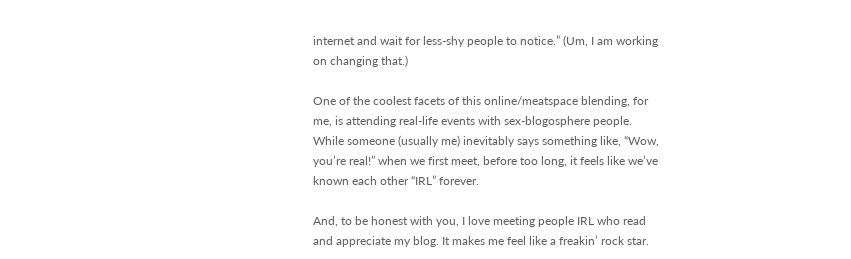internet and wait for less-shy people to notice.” (Um, I am working on changing that.)

One of the coolest facets of this online/meatspace blending, for me, is attending real-life events with sex-blogosphere people. While someone (usually me) inevitably says something like, “Wow, you’re real!” when we first meet, before too long, it feels like we’ve known each other “IRL” forever.

And, to be honest with you, I love meeting people IRL who read and appreciate my blog. It makes me feel like a freakin’ rock star.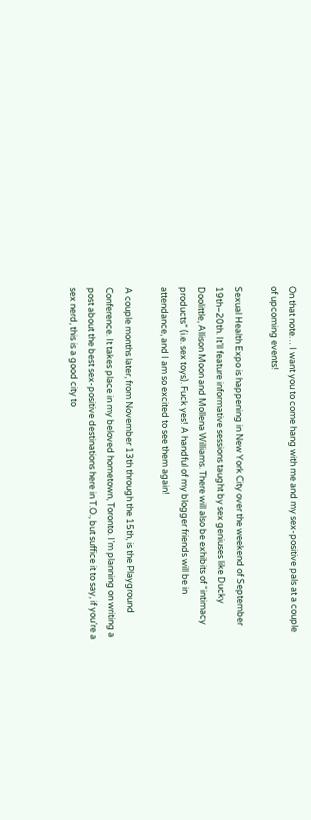On that note… I want you to come hang with me and my sex-positive pals at a couple of upcoming events!

Sexual Health Expo is happening in New York City over the weekend of September 19th–20th. It’ll feature informative sessions taught by sex geniuses like Ducky Doolittle, Allison Moon and Mollena Williams. There will also be exhibits of “intimacy products” (i.e. sex toys). Fuck yes! A handful of my blogger friends will be in attendance, and I am so excited to see them again!

A couple months later, from November 13th through the 15th, is the Playground Conference. It takes place in my beloved hometown, Toronto. I’m planning on writing a post about the best sex-positive destinations here in T.O., but suffice it to say, if you’re a sex nerd, this is a good city to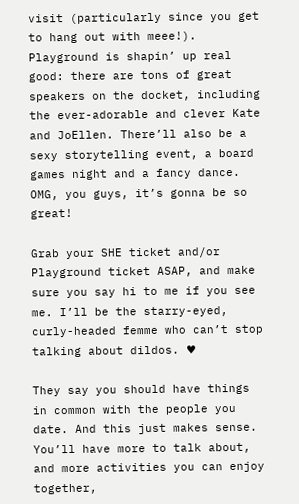visit (particularly since you get to hang out with meee!). Playground is shapin’ up real good: there are tons of great speakers on the docket, including the ever-adorable and clever Kate and JoEllen. There’ll also be a sexy storytelling event, a board games night and a fancy dance. OMG, you guys, it’s gonna be so great!

Grab your SHE ticket and/or Playground ticket ASAP, and make sure you say hi to me if you see me. I’ll be the starry-eyed, curly-headed femme who can’t stop talking about dildos. ♥

They say you should have things in common with the people you date. And this just makes sense. You’ll have more to talk about, and more activities you can enjoy together,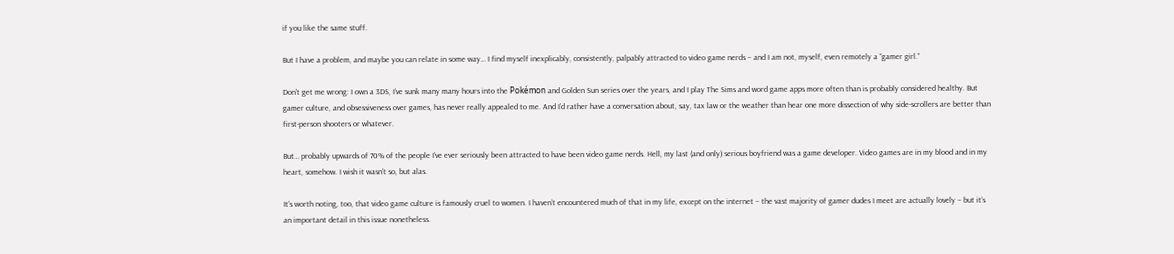if you like the same stuff.

But I have a problem, and maybe you can relate in some way… I find myself inexplicably, consistently, palpably attracted to video game nerds – and I am not, myself, even remotely a “gamer girl.”

Don’t get me wrong: I own a 3DS, I’ve sunk many many hours into the Pokémon and Golden Sun series over the years, and I play The Sims and word game apps more often than is probably considered healthy. But gamer culture, and obsessiveness over games, has never really appealed to me. And I’d rather have a conversation about, say, tax law or the weather than hear one more dissection of why side-scrollers are better than first-person shooters or whatever.

But… probably upwards of 70% of the people I’ve ever seriously been attracted to have been video game nerds. Hell, my last (and only) serious boyfriend was a game developer. Video games are in my blood and in my heart, somehow. I wish it wasn’t so, but alas.

It’s worth noting, too, that video game culture is famously cruel to women. I haven’t encountered much of that in my life, except on the internet – the vast majority of gamer dudes I meet are actually lovely – but it’s an important detail in this issue nonetheless.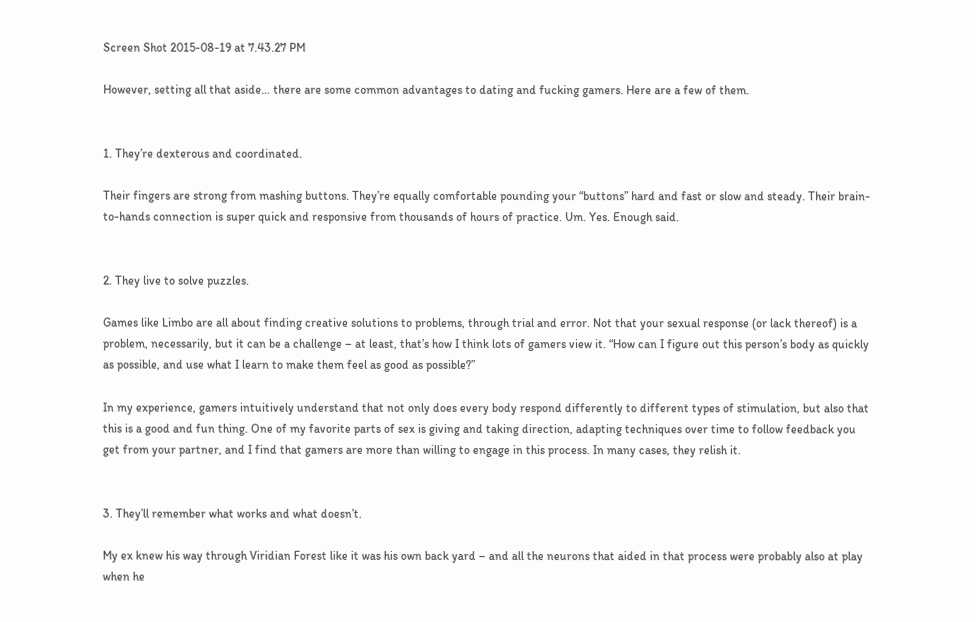Screen Shot 2015-08-19 at 7.43.27 PM

However, setting all that aside… there are some common advantages to dating and fucking gamers. Here are a few of them.


1. They’re dexterous and coordinated.

Their fingers are strong from mashing buttons. They’re equally comfortable pounding your “buttons” hard and fast or slow and steady. Their brain-to-hands connection is super quick and responsive from thousands of hours of practice. Um. Yes. Enough said.


2. They live to solve puzzles.

Games like Limbo are all about finding creative solutions to problems, through trial and error. Not that your sexual response (or lack thereof) is a problem, necessarily, but it can be a challenge – at least, that’s how I think lots of gamers view it. “How can I figure out this person’s body as quickly as possible, and use what I learn to make them feel as good as possible?”

In my experience, gamers intuitively understand that not only does every body respond differently to different types of stimulation, but also that this is a good and fun thing. One of my favorite parts of sex is giving and taking direction, adapting techniques over time to follow feedback you get from your partner, and I find that gamers are more than willing to engage in this process. In many cases, they relish it.


3. They’ll remember what works and what doesn’t.

My ex knew his way through Viridian Forest like it was his own back yard – and all the neurons that aided in that process were probably also at play when he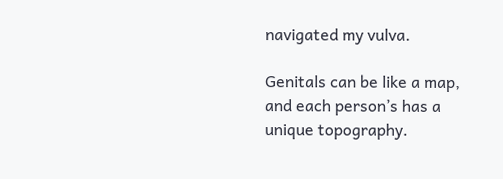navigated my vulva.

Genitals can be like a map, and each person’s has a unique topography.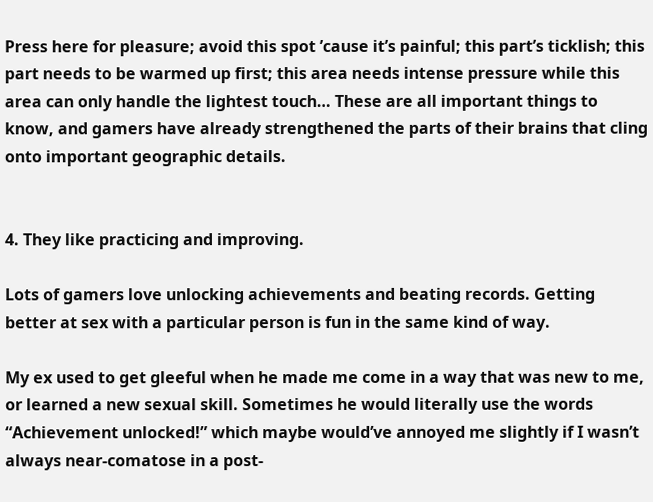Press here for pleasure; avoid this spot ’cause it’s painful; this part’s ticklish; this part needs to be warmed up first; this area needs intense pressure while this area can only handle the lightest touch… These are all important things to know, and gamers have already strengthened the parts of their brains that cling onto important geographic details.


4. They like practicing and improving.

Lots of gamers love unlocking achievements and beating records. Getting better at sex with a particular person is fun in the same kind of way.

My ex used to get gleeful when he made me come in a way that was new to me, or learned a new sexual skill. Sometimes he would literally use the words “Achievement unlocked!” which maybe would’ve annoyed me slightly if I wasn’t always near-comatose in a post-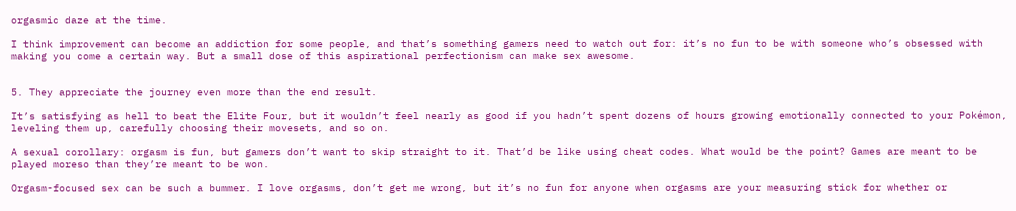orgasmic daze at the time.

I think improvement can become an addiction for some people, and that’s something gamers need to watch out for: it’s no fun to be with someone who’s obsessed with making you come a certain way. But a small dose of this aspirational perfectionism can make sex awesome.


5. They appreciate the journey even more than the end result.

It’s satisfying as hell to beat the Elite Four, but it wouldn’t feel nearly as good if you hadn’t spent dozens of hours growing emotionally connected to your Pokémon, leveling them up, carefully choosing their movesets, and so on.

A sexual corollary: orgasm is fun, but gamers don’t want to skip straight to it. That’d be like using cheat codes. What would be the point? Games are meant to be played moreso than they’re meant to be won.

Orgasm-focused sex can be such a bummer. I love orgasms, don’t get me wrong, but it’s no fun for anyone when orgasms are your measuring stick for whether or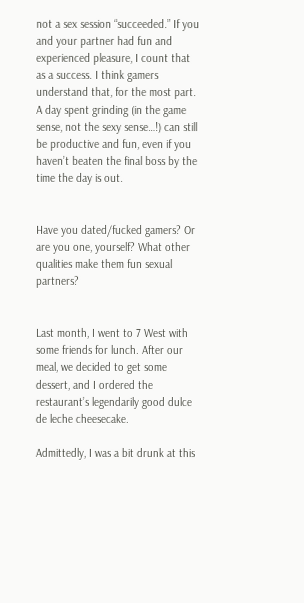not a sex session “succeeded.” If you and your partner had fun and experienced pleasure, I count that as a success. I think gamers understand that, for the most part. A day spent grinding (in the game sense, not the sexy sense…!) can still be productive and fun, even if you haven’t beaten the final boss by the time the day is out.


Have you dated/fucked gamers? Or are you one, yourself? What other qualities make them fun sexual partners?


Last month, I went to 7 West with some friends for lunch. After our meal, we decided to get some dessert, and I ordered the restaurant’s legendarily good dulce de leche cheesecake.

Admittedly, I was a bit drunk at this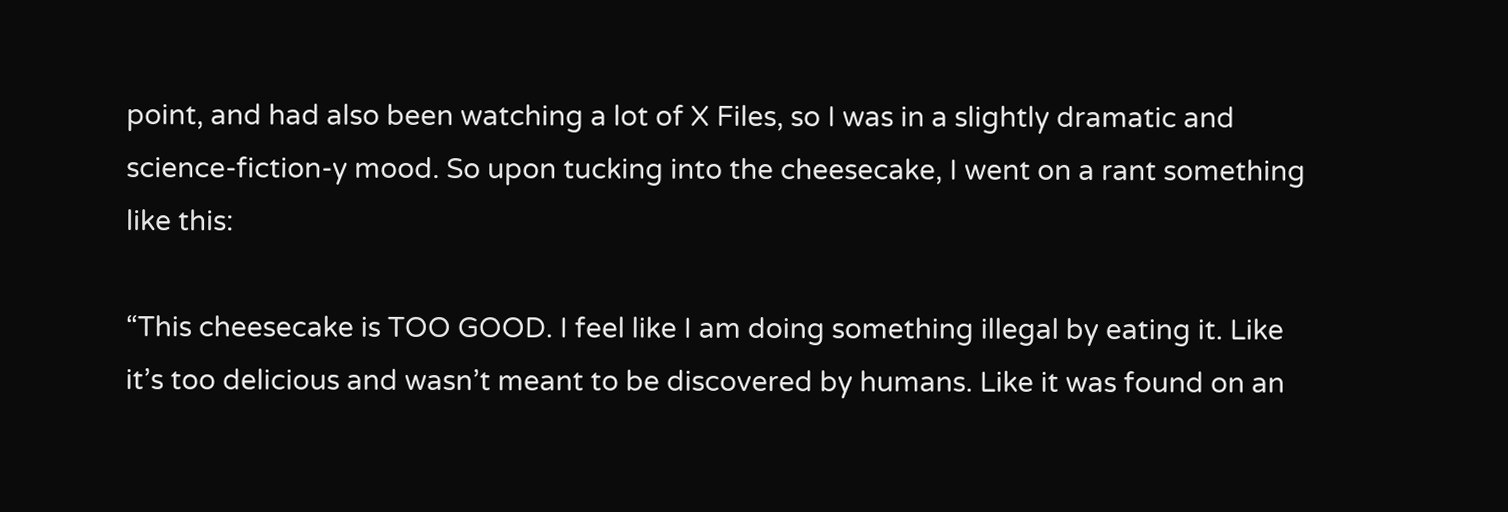point, and had also been watching a lot of X Files, so I was in a slightly dramatic and science-fiction-y mood. So upon tucking into the cheesecake, I went on a rant something like this:

“This cheesecake is TOO GOOD. I feel like I am doing something illegal by eating it. Like it’s too delicious and wasn’t meant to be discovered by humans. Like it was found on an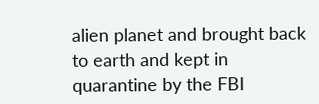alien planet and brought back to earth and kept in quarantine by the FBI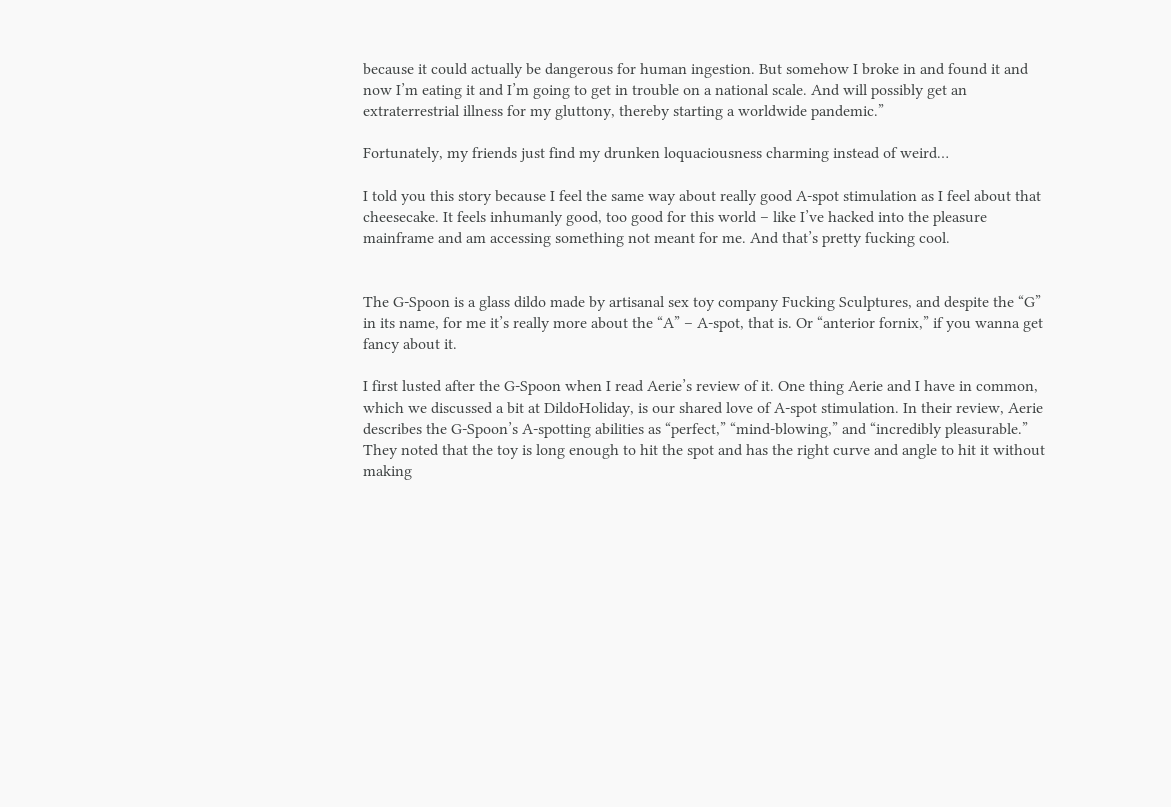because it could actually be dangerous for human ingestion. But somehow I broke in and found it and now I’m eating it and I’m going to get in trouble on a national scale. And will possibly get an extraterrestrial illness for my gluttony, thereby starting a worldwide pandemic.”

Fortunately, my friends just find my drunken loquaciousness charming instead of weird…

I told you this story because I feel the same way about really good A-spot stimulation as I feel about that cheesecake. It feels inhumanly good, too good for this world – like I’ve hacked into the pleasure mainframe and am accessing something not meant for me. And that’s pretty fucking cool.


The G-Spoon is a glass dildo made by artisanal sex toy company Fucking Sculptures, and despite the “G” in its name, for me it’s really more about the “A” – A-spot, that is. Or “anterior fornix,” if you wanna get fancy about it.

I first lusted after the G-Spoon when I read Aerie’s review of it. One thing Aerie and I have in common, which we discussed a bit at DildoHoliday, is our shared love of A-spot stimulation. In their review, Aerie describes the G-Spoon’s A-spotting abilities as “perfect,” “mind-blowing,” and “incredibly pleasurable.” They noted that the toy is long enough to hit the spot and has the right curve and angle to hit it without making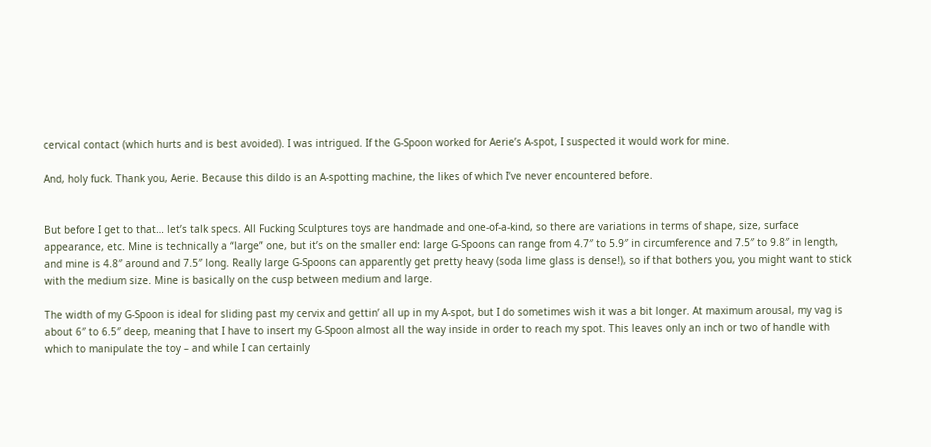cervical contact (which hurts and is best avoided). I was intrigued. If the G-Spoon worked for Aerie’s A-spot, I suspected it would work for mine.

And, holy fuck. Thank you, Aerie. Because this dildo is an A-spotting machine, the likes of which I’ve never encountered before.


But before I get to that… let’s talk specs. All Fucking Sculptures toys are handmade and one-of-a-kind, so there are variations in terms of shape, size, surface appearance, etc. Mine is technically a “large” one, but it’s on the smaller end: large G-Spoons can range from 4.7″ to 5.9″ in circumference and 7.5″ to 9.8″ in length, and mine is 4.8″ around and 7.5″ long. Really large G-Spoons can apparently get pretty heavy (soda lime glass is dense!), so if that bothers you, you might want to stick with the medium size. Mine is basically on the cusp between medium and large.

The width of my G-Spoon is ideal for sliding past my cervix and gettin’ all up in my A-spot, but I do sometimes wish it was a bit longer. At maximum arousal, my vag is about 6″ to 6.5″ deep, meaning that I have to insert my G-Spoon almost all the way inside in order to reach my spot. This leaves only an inch or two of handle with which to manipulate the toy – and while I can certainly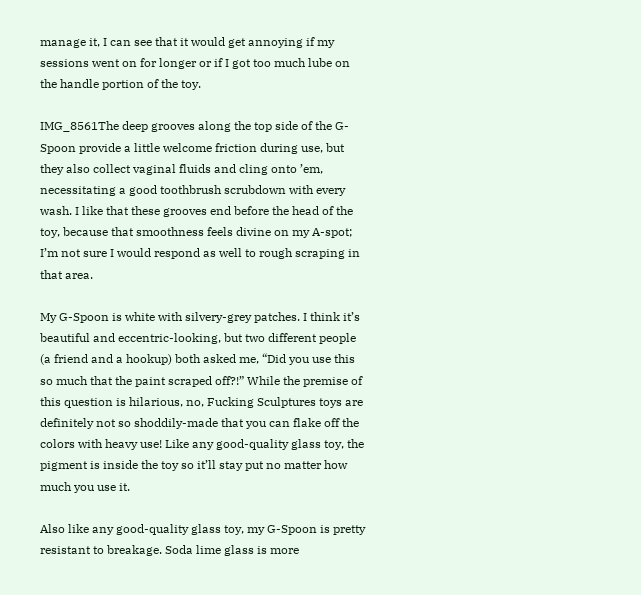manage it, I can see that it would get annoying if my sessions went on for longer or if I got too much lube on the handle portion of the toy.

IMG_8561The deep grooves along the top side of the G-Spoon provide a little welcome friction during use, but they also collect vaginal fluids and cling onto ’em, necessitating a good toothbrush scrubdown with every wash. I like that these grooves end before the head of the toy, because that smoothness feels divine on my A-spot; I’m not sure I would respond as well to rough scraping in that area.

My G-Spoon is white with silvery-grey patches. I think it’s beautiful and eccentric-looking, but two different people (a friend and a hookup) both asked me, “Did you use this so much that the paint scraped off?!” While the premise of this question is hilarious, no, Fucking Sculptures toys are definitely not so shoddily-made that you can flake off the colors with heavy use! Like any good-quality glass toy, the pigment is inside the toy so it’ll stay put no matter how much you use it.

Also like any good-quality glass toy, my G-Spoon is pretty resistant to breakage. Soda lime glass is more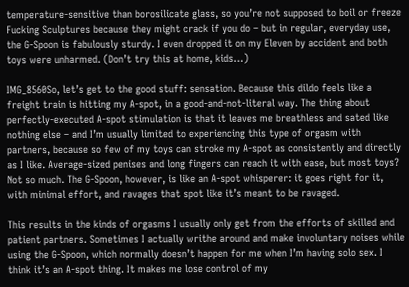temperature-sensitive than borosilicate glass, so you’re not supposed to boil or freeze Fucking Sculptures because they might crack if you do – but in regular, everyday use, the G-Spoon is fabulously sturdy. I even dropped it on my Eleven by accident and both toys were unharmed. (Don’t try this at home, kids…)

IMG_8560So, let’s get to the good stuff: sensation. Because this dildo feels like a freight train is hitting my A-spot, in a good-and-not-literal way. The thing about perfectly-executed A-spot stimulation is that it leaves me breathless and sated like nothing else – and I’m usually limited to experiencing this type of orgasm with partners, because so few of my toys can stroke my A-spot as consistently and directly as I like. Average-sized penises and long fingers can reach it with ease, but most toys? Not so much. The G-Spoon, however, is like an A-spot whisperer: it goes right for it, with minimal effort, and ravages that spot like it’s meant to be ravaged.

This results in the kinds of orgasms I usually only get from the efforts of skilled and patient partners. Sometimes I actually writhe around and make involuntary noises while using the G-Spoon, which normally doesn’t happen for me when I’m having solo sex. I think it’s an A-spot thing. It makes me lose control of my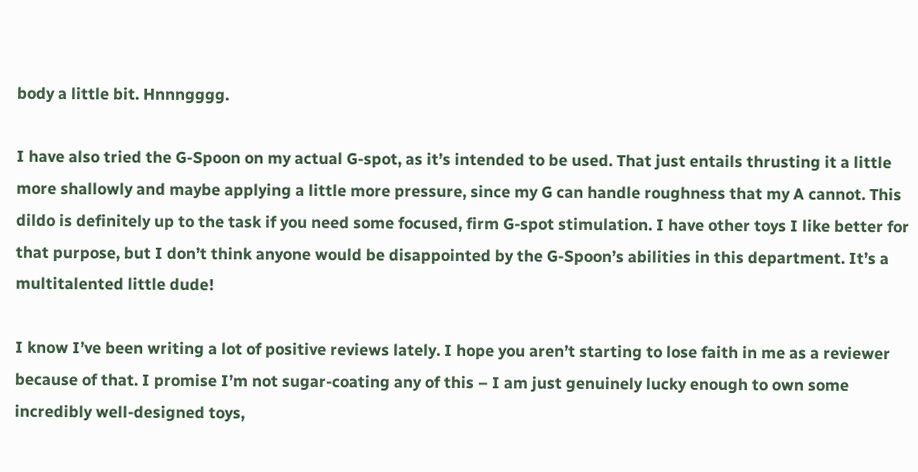body a little bit. Hnnngggg.

I have also tried the G-Spoon on my actual G-spot, as it’s intended to be used. That just entails thrusting it a little more shallowly and maybe applying a little more pressure, since my G can handle roughness that my A cannot. This dildo is definitely up to the task if you need some focused, firm G-spot stimulation. I have other toys I like better for that purpose, but I don’t think anyone would be disappointed by the G-Spoon’s abilities in this department. It’s a multitalented little dude!

I know I’ve been writing a lot of positive reviews lately. I hope you aren’t starting to lose faith in me as a reviewer because of that. I promise I’m not sugar-coating any of this – I am just genuinely lucky enough to own some incredibly well-designed toys,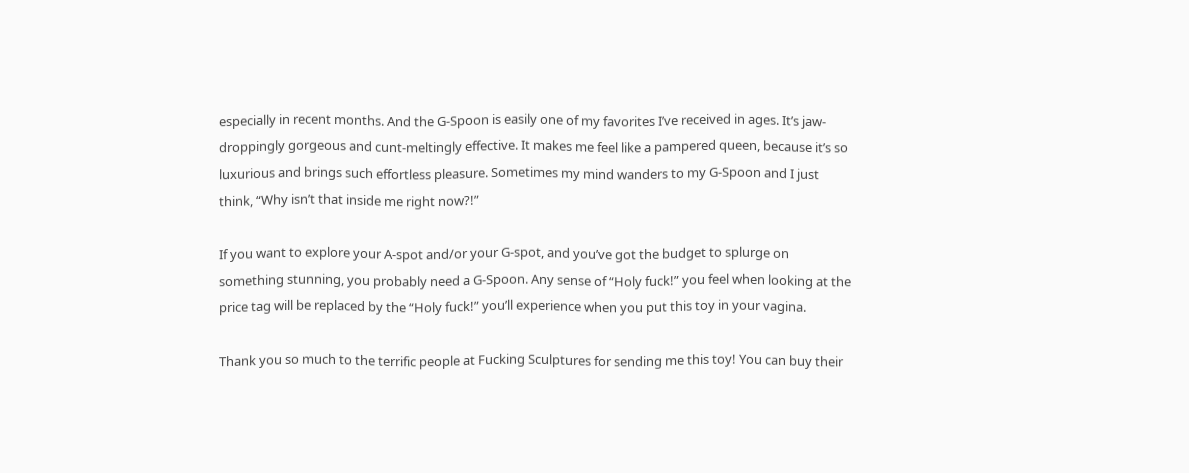especially in recent months. And the G-Spoon is easily one of my favorites I’ve received in ages. It’s jaw-droppingly gorgeous and cunt-meltingly effective. It makes me feel like a pampered queen, because it’s so luxurious and brings such effortless pleasure. Sometimes my mind wanders to my G-Spoon and I just think, “Why isn’t that inside me right now?!”

If you want to explore your A-spot and/or your G-spot, and you’ve got the budget to splurge on something stunning, you probably need a G-Spoon. Any sense of “Holy fuck!” you feel when looking at the price tag will be replaced by the “Holy fuck!” you’ll experience when you put this toy in your vagina.

Thank you so much to the terrific people at Fucking Sculptures for sending me this toy! You can buy their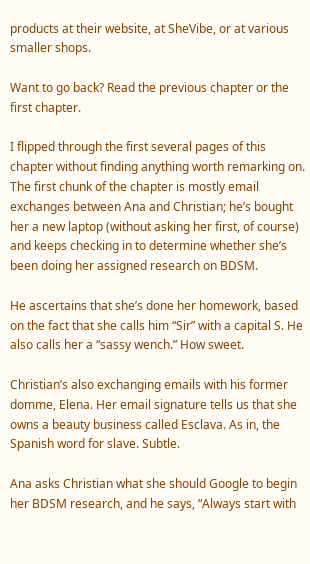products at their website, at SheVibe, or at various smaller shops.

Want to go back? Read the previous chapter or the first chapter.

I flipped through the first several pages of this chapter without finding anything worth remarking on. The first chunk of the chapter is mostly email exchanges between Ana and Christian; he’s bought her a new laptop (without asking her first, of course) and keeps checking in to determine whether she’s been doing her assigned research on BDSM.

He ascertains that she’s done her homework, based on the fact that she calls him “Sir” with a capital S. He also calls her a “sassy wench.” How sweet.

Christian’s also exchanging emails with his former domme, Elena. Her email signature tells us that she owns a beauty business called Esclava. As in, the Spanish word for slave. Subtle.

Ana asks Christian what she should Google to begin her BDSM research, and he says, “Always start with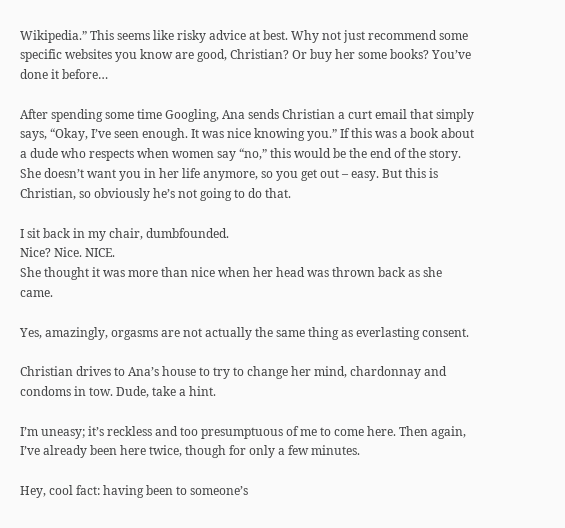Wikipedia.” This seems like risky advice at best. Why not just recommend some specific websites you know are good, Christian? Or buy her some books? You’ve done it before…

After spending some time Googling, Ana sends Christian a curt email that simply says, “Okay, I’ve seen enough. It was nice knowing you.” If this was a book about a dude who respects when women say “no,” this would be the end of the story. She doesn’t want you in her life anymore, so you get out – easy. But this is Christian, so obviously he’s not going to do that.

I sit back in my chair, dumbfounded.
Nice? Nice. NICE.
She thought it was more than nice when her head was thrown back as she came.

Yes, amazingly, orgasms are not actually the same thing as everlasting consent.

Christian drives to Ana’s house to try to change her mind, chardonnay and condoms in tow. Dude, take a hint.

I’m uneasy; it’s reckless and too presumptuous of me to come here. Then again, I’ve already been here twice, though for only a few minutes.

Hey, cool fact: having been to someone’s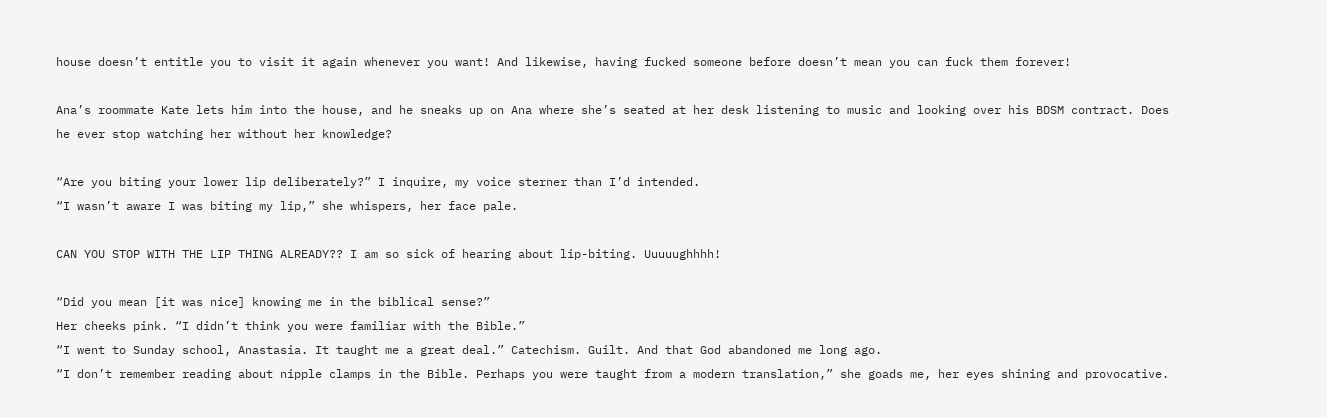house doesn’t entitle you to visit it again whenever you want! And likewise, having fucked someone before doesn’t mean you can fuck them forever!

Ana’s roommate Kate lets him into the house, and he sneaks up on Ana where she’s seated at her desk listening to music and looking over his BDSM contract. Does he ever stop watching her without her knowledge?

“Are you biting your lower lip deliberately?” I inquire, my voice sterner than I’d intended.
“I wasn’t aware I was biting my lip,” she whispers, her face pale.

CAN YOU STOP WITH THE LIP THING ALREADY?? I am so sick of hearing about lip-biting. Uuuuughhhh!

“Did you mean [it was nice] knowing me in the biblical sense?”
Her cheeks pink. “I didn’t think you were familiar with the Bible.”
“I went to Sunday school, Anastasia. It taught me a great deal.” Catechism. Guilt. And that God abandoned me long ago.
“I don’t remember reading about nipple clamps in the Bible. Perhaps you were taught from a modern translation,” she goads me, her eyes shining and provocative.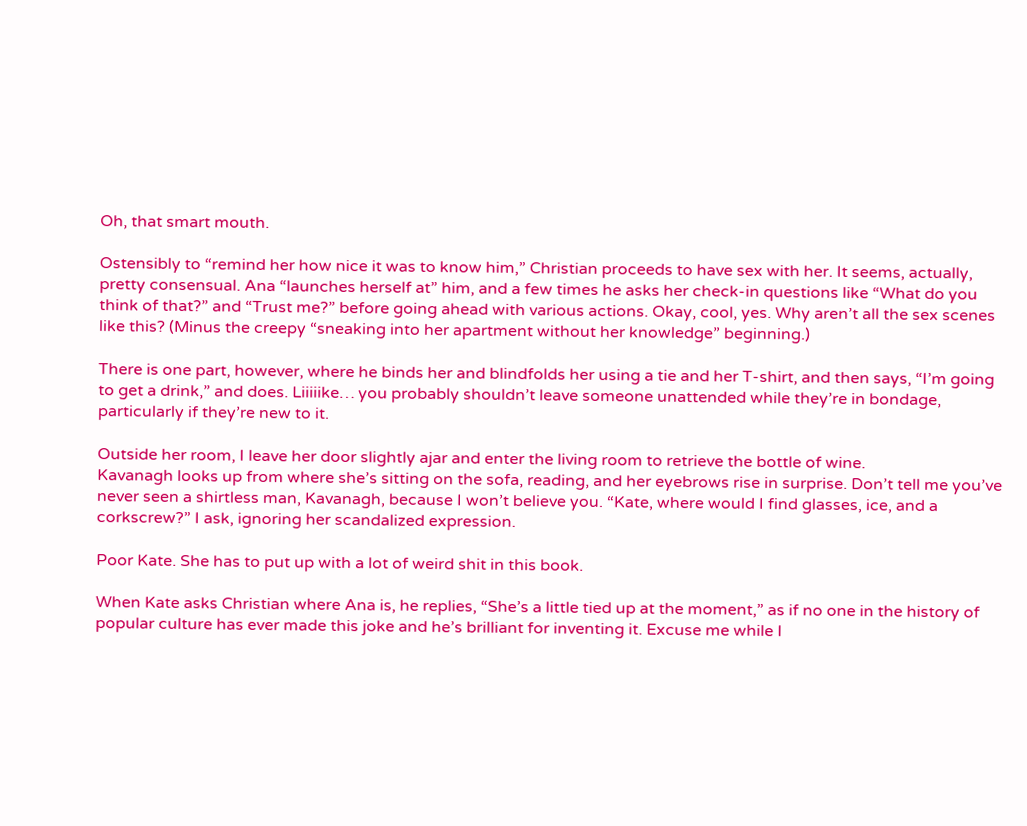Oh, that smart mouth.

Ostensibly to “remind her how nice it was to know him,” Christian proceeds to have sex with her. It seems, actually, pretty consensual. Ana “launches herself at” him, and a few times he asks her check-in questions like “What do you think of that?” and “Trust me?” before going ahead with various actions. Okay, cool, yes. Why aren’t all the sex scenes like this? (Minus the creepy “sneaking into her apartment without her knowledge” beginning.)

There is one part, however, where he binds her and blindfolds her using a tie and her T-shirt, and then says, “I’m going to get a drink,” and does. Liiiiike… you probably shouldn’t leave someone unattended while they’re in bondage, particularly if they’re new to it.

Outside her room, I leave her door slightly ajar and enter the living room to retrieve the bottle of wine.
Kavanagh looks up from where she’s sitting on the sofa, reading, and her eyebrows rise in surprise. Don’t tell me you’ve never seen a shirtless man, Kavanagh, because I won’t believe you. “Kate, where would I find glasses, ice, and a corkscrew?” I ask, ignoring her scandalized expression.

Poor Kate. She has to put up with a lot of weird shit in this book.

When Kate asks Christian where Ana is, he replies, “She’s a little tied up at the moment,” as if no one in the history of popular culture has ever made this joke and he’s brilliant for inventing it. Excuse me while I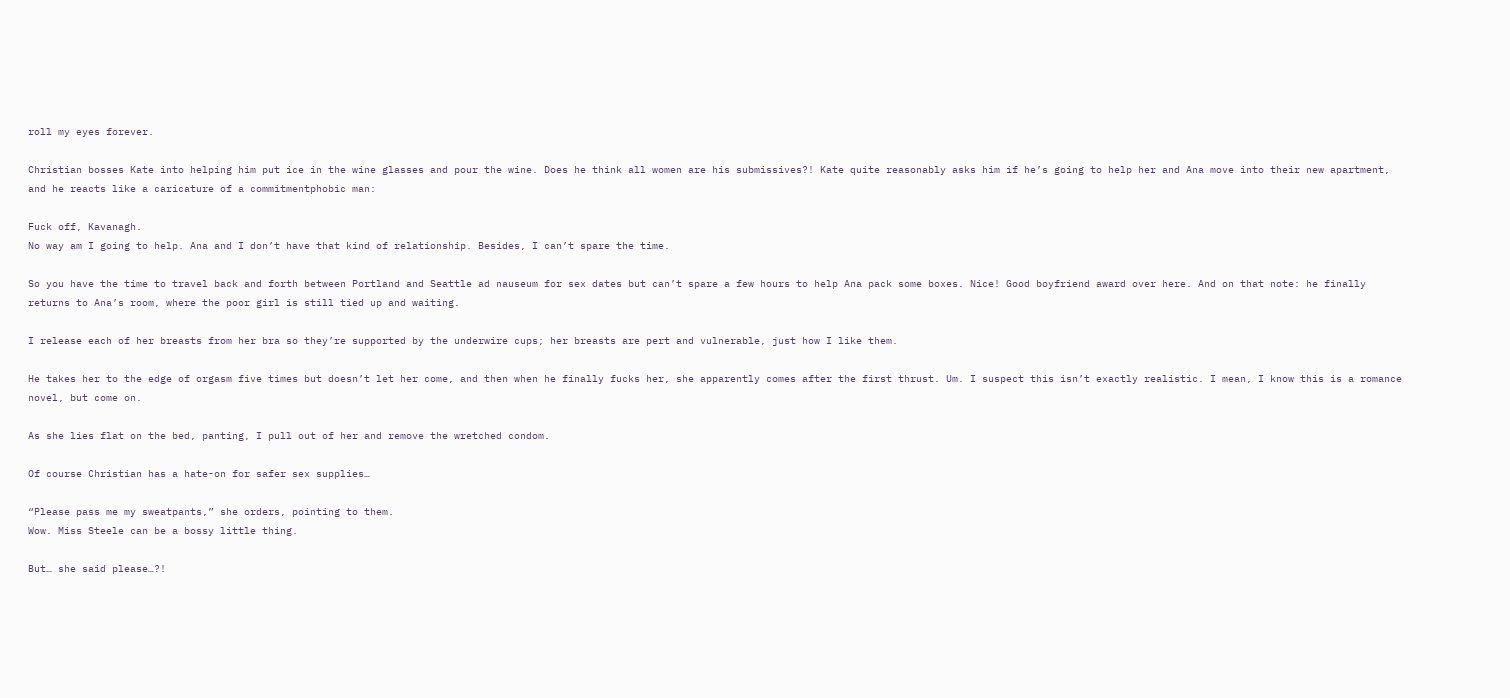roll my eyes forever.

Christian bosses Kate into helping him put ice in the wine glasses and pour the wine. Does he think all women are his submissives?! Kate quite reasonably asks him if he’s going to help her and Ana move into their new apartment, and he reacts like a caricature of a commitmentphobic man:

Fuck off, Kavanagh.
No way am I going to help. Ana and I don’t have that kind of relationship. Besides, I can’t spare the time.

So you have the time to travel back and forth between Portland and Seattle ad nauseum for sex dates but can’t spare a few hours to help Ana pack some boxes. Nice! Good boyfriend award over here. And on that note: he finally returns to Ana’s room, where the poor girl is still tied up and waiting.

I release each of her breasts from her bra so they’re supported by the underwire cups; her breasts are pert and vulnerable, just how I like them.

He takes her to the edge of orgasm five times but doesn’t let her come, and then when he finally fucks her, she apparently comes after the first thrust. Um. I suspect this isn’t exactly realistic. I mean, I know this is a romance novel, but come on.

As she lies flat on the bed, panting, I pull out of her and remove the wretched condom.

Of course Christian has a hate-on for safer sex supplies…

“Please pass me my sweatpants,” she orders, pointing to them.
Wow. Miss Steele can be a bossy little thing.

But… she said please…?!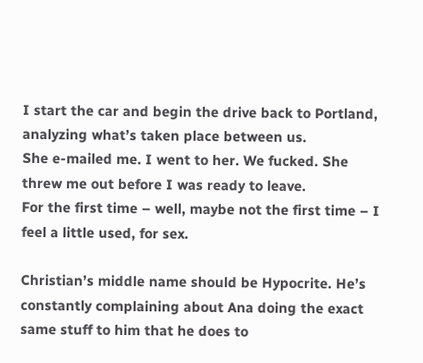I start the car and begin the drive back to Portland, analyzing what’s taken place between us.
She e-mailed me. I went to her. We fucked. She threw me out before I was ready to leave.
For the first time – well, maybe not the first time – I feel a little used, for sex.

Christian’s middle name should be Hypocrite. He’s constantly complaining about Ana doing the exact same stuff to him that he does to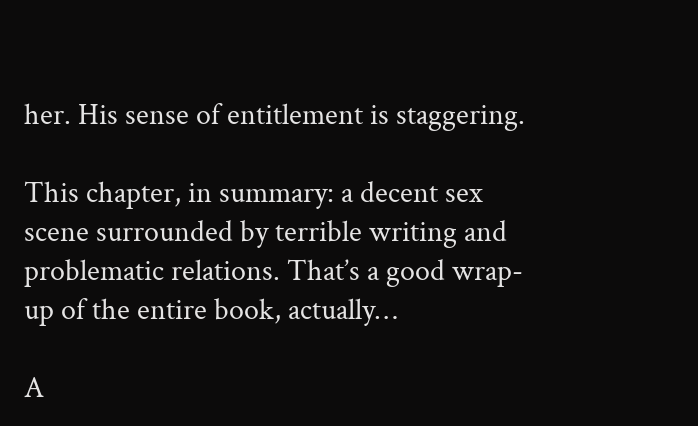her. His sense of entitlement is staggering.

This chapter, in summary: a decent sex scene surrounded by terrible writing and problematic relations. That’s a good wrap-up of the entire book, actually…

A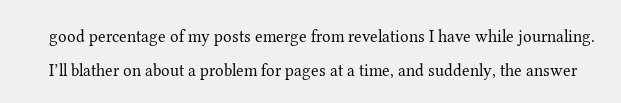good percentage of my posts emerge from revelations I have while journaling. I’ll blather on about a problem for pages at a time, and suddenly, the answer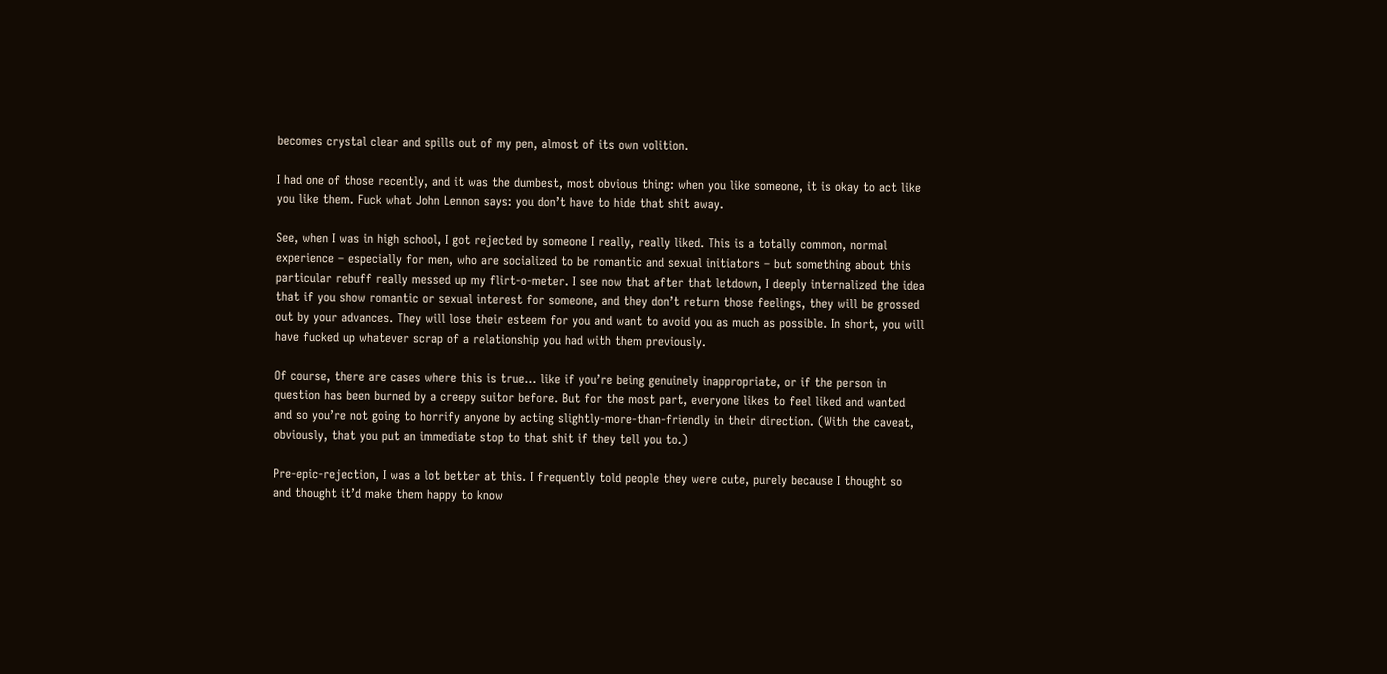becomes crystal clear and spills out of my pen, almost of its own volition.

I had one of those recently, and it was the dumbest, most obvious thing: when you like someone, it is okay to act like you like them. Fuck what John Lennon says: you don’t have to hide that shit away.

See, when I was in high school, I got rejected by someone I really, really liked. This is a totally common, normal experience – especially for men, who are socialized to be romantic and sexual initiators – but something about this particular rebuff really messed up my flirt-o-meter. I see now that after that letdown, I deeply internalized the idea that if you show romantic or sexual interest for someone, and they don’t return those feelings, they will be grossed out by your advances. They will lose their esteem for you and want to avoid you as much as possible. In short, you will have fucked up whatever scrap of a relationship you had with them previously.

Of course, there are cases where this is true… like if you’re being genuinely inappropriate, or if the person in question has been burned by a creepy suitor before. But for the most part, everyone likes to feel liked and wanted and so you’re not going to horrify anyone by acting slightly-more-than-friendly in their direction. (With the caveat, obviously, that you put an immediate stop to that shit if they tell you to.)

Pre-epic-rejection, I was a lot better at this. I frequently told people they were cute, purely because I thought so and thought it’d make them happy to know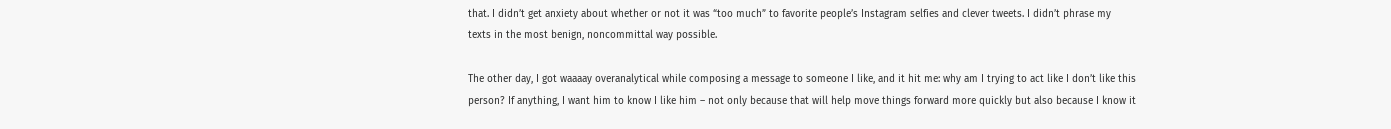that. I didn’t get anxiety about whether or not it was “too much” to favorite people’s Instagram selfies and clever tweets. I didn’t phrase my texts in the most benign, noncommittal way possible.

The other day, I got waaaay overanalytical while composing a message to someone I like, and it hit me: why am I trying to act like I don’t like this person? If anything, I want him to know I like him – not only because that will help move things forward more quickly but also because I know it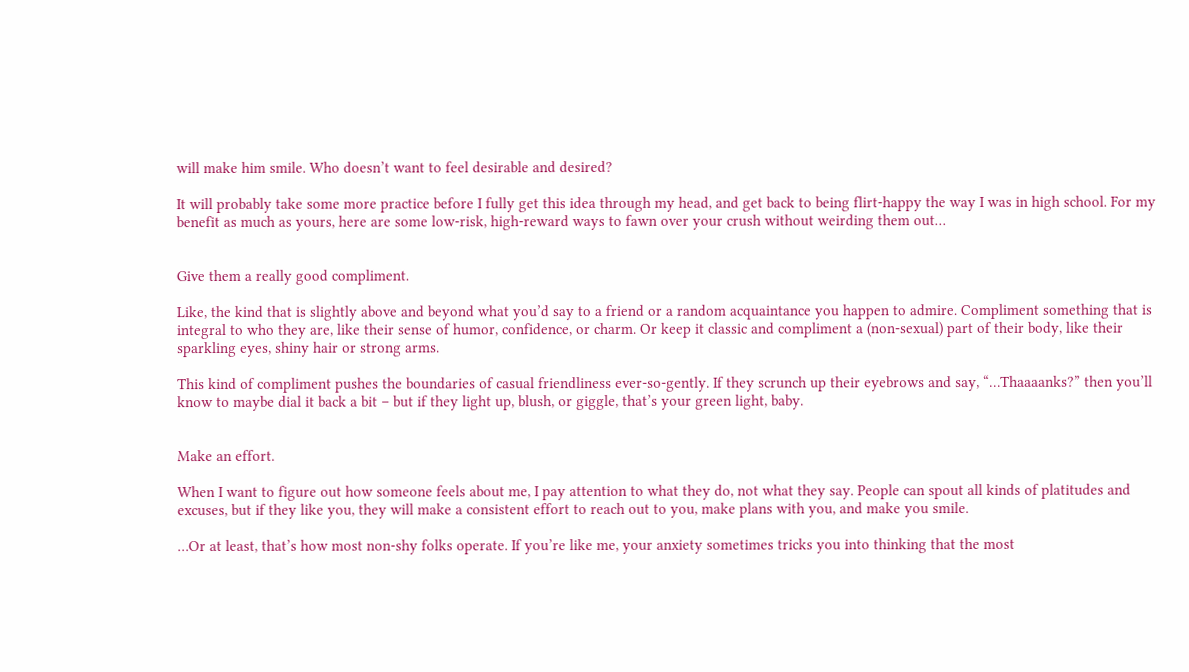will make him smile. Who doesn’t want to feel desirable and desired?

It will probably take some more practice before I fully get this idea through my head, and get back to being flirt-happy the way I was in high school. For my benefit as much as yours, here are some low-risk, high-reward ways to fawn over your crush without weirding them out…


Give them a really good compliment.

Like, the kind that is slightly above and beyond what you’d say to a friend or a random acquaintance you happen to admire. Compliment something that is integral to who they are, like their sense of humor, confidence, or charm. Or keep it classic and compliment a (non-sexual) part of their body, like their sparkling eyes, shiny hair or strong arms.

This kind of compliment pushes the boundaries of casual friendliness ever-so-gently. If they scrunch up their eyebrows and say, “…Thaaaanks?” then you’ll know to maybe dial it back a bit – but if they light up, blush, or giggle, that’s your green light, baby.


Make an effort.

When I want to figure out how someone feels about me, I pay attention to what they do, not what they say. People can spout all kinds of platitudes and excuses, but if they like you, they will make a consistent effort to reach out to you, make plans with you, and make you smile.

…Or at least, that’s how most non-shy folks operate. If you’re like me, your anxiety sometimes tricks you into thinking that the most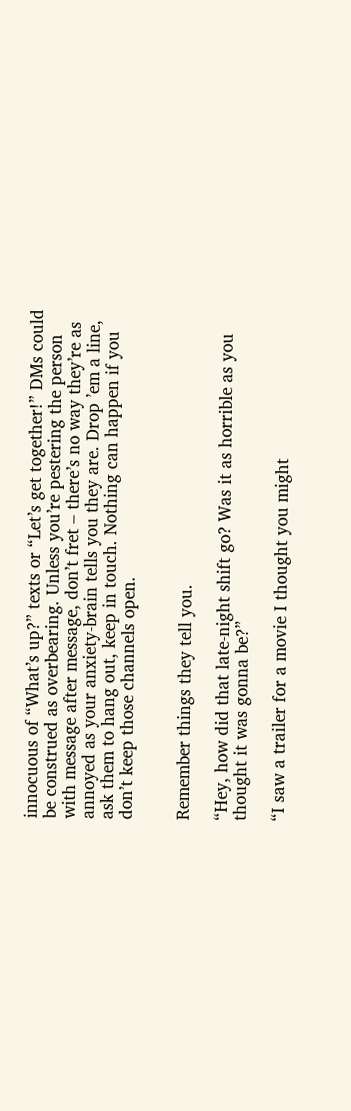innocuous of “What’s up?” texts or “Let’s get together!” DMs could be construed as overbearing. Unless you’re pestering the person with message after message, don’t fret – there’s no way they’re as annoyed as your anxiety-brain tells you they are. Drop ’em a line, ask them to hang out, keep in touch. Nothing can happen if you don’t keep those channels open.


Remember things they tell you.

“Hey, how did that late-night shift go? Was it as horrible as you thought it was gonna be?”

“I saw a trailer for a movie I thought you might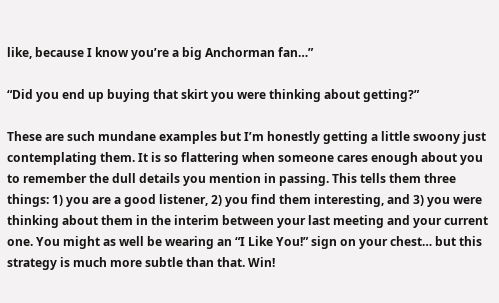like, because I know you’re a big Anchorman fan…”

“Did you end up buying that skirt you were thinking about getting?”

These are such mundane examples but I’m honestly getting a little swoony just contemplating them. It is so flattering when someone cares enough about you to remember the dull details you mention in passing. This tells them three things: 1) you are a good listener, 2) you find them interesting, and 3) you were thinking about them in the interim between your last meeting and your current one. You might as well be wearing an “I Like You!” sign on your chest… but this strategy is much more subtle than that. Win!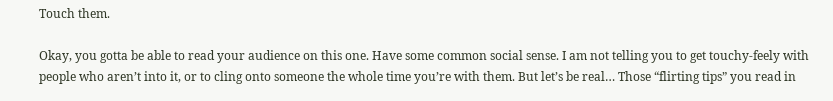Touch them.

Okay, you gotta be able to read your audience on this one. Have some common social sense. I am not telling you to get touchy-feely with people who aren’t into it, or to cling onto someone the whole time you’re with them. But let’s be real… Those “flirting tips” you read in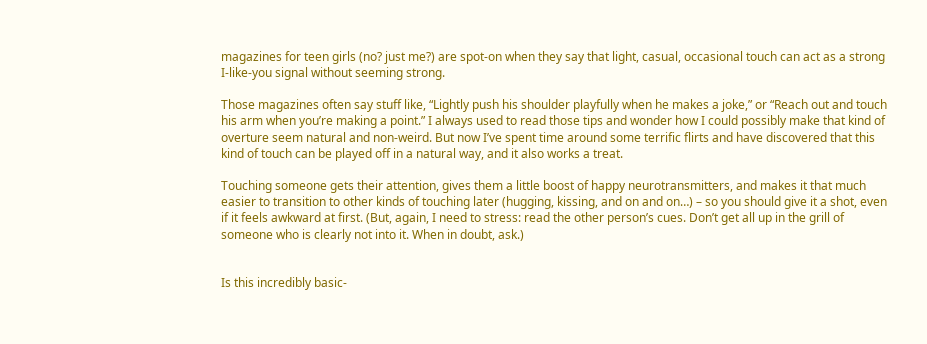magazines for teen girls (no? just me?) are spot-on when they say that light, casual, occasional touch can act as a strong I-like-you signal without seeming strong.

Those magazines often say stuff like, “Lightly push his shoulder playfully when he makes a joke,” or “Reach out and touch his arm when you’re making a point.” I always used to read those tips and wonder how I could possibly make that kind of overture seem natural and non-weird. But now I’ve spent time around some terrific flirts and have discovered that this kind of touch can be played off in a natural way, and it also works a treat.

Touching someone gets their attention, gives them a little boost of happy neurotransmitters, and makes it that much easier to transition to other kinds of touching later (hugging, kissing, and on and on…) – so you should give it a shot, even if it feels awkward at first. (But, again, I need to stress: read the other person’s cues. Don’t get all up in the grill of someone who is clearly not into it. When in doubt, ask.)


Is this incredibly basic-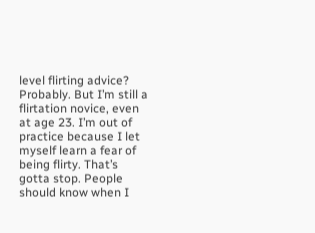level flirting advice? Probably. But I’m still a flirtation novice, even at age 23. I’m out of practice because I let myself learn a fear of being flirty. That’s gotta stop. People should know when I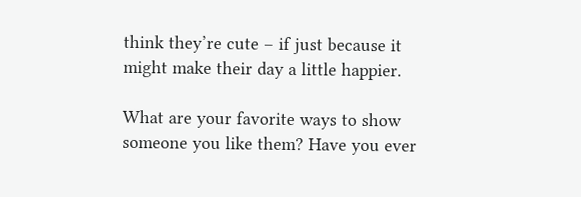think they’re cute – if just because it might make their day a little happier.

What are your favorite ways to show someone you like them? Have you ever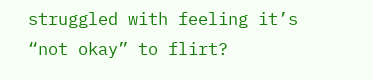struggled with feeling it’s “not okay” to flirt?